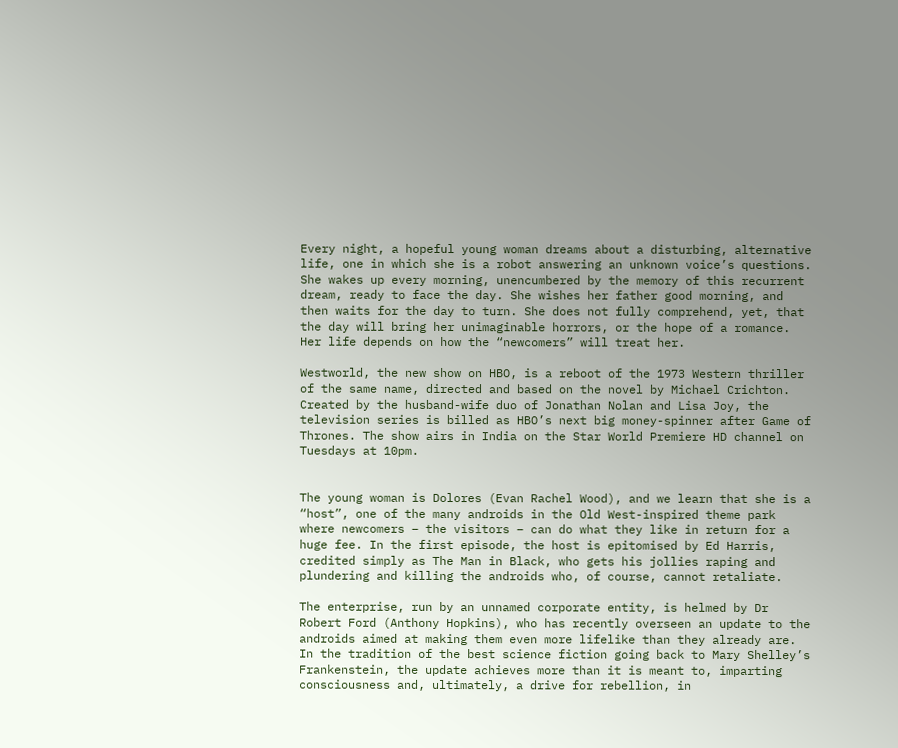Every night, a hopeful young woman dreams about a disturbing, alternative life, one in which she is a robot answering an unknown voice’s questions. She wakes up every morning, unencumbered by the memory of this recurrent dream, ready to face the day. She wishes her father good morning, and then waits for the day to turn. She does not fully comprehend, yet, that the day will bring her unimaginable horrors, or the hope of a romance. Her life depends on how the “newcomers” will treat her.

Westworld, the new show on HBO, is a reboot of the 1973 Western thriller of the same name, directed and based on the novel by Michael Crichton. Created by the husband-wife duo of Jonathan Nolan and Lisa Joy, the television series is billed as HBO’s next big money-spinner after Game of Thrones. The show airs in India on the Star World Premiere HD channel on Tuesdays at 10pm.


The young woman is Dolores (Evan Rachel Wood), and we learn that she is a “host”, one of the many androids in the Old West-inspired theme park where newcomers – the visitors – can do what they like in return for a huge fee. In the first episode, the host is epitomised by Ed Harris, credited simply as The Man in Black, who gets his jollies raping and plundering and killing the androids who, of course, cannot retaliate.

The enterprise, run by an unnamed corporate entity, is helmed by Dr Robert Ford (Anthony Hopkins), who has recently overseen an update to the androids aimed at making them even more lifelike than they already are. In the tradition of the best science fiction going back to Mary Shelley’s Frankenstein, the update achieves more than it is meant to, imparting consciousness and, ultimately, a drive for rebellion, in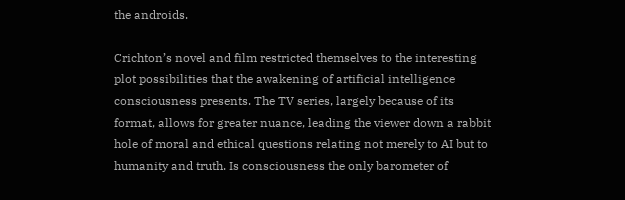the androids.

Crichton’s novel and film restricted themselves to the interesting plot possibilities that the awakening of artificial intelligence consciousness presents. The TV series, largely because of its format, allows for greater nuance, leading the viewer down a rabbit hole of moral and ethical questions relating not merely to AI but to humanity and truth. Is consciousness the only barometer of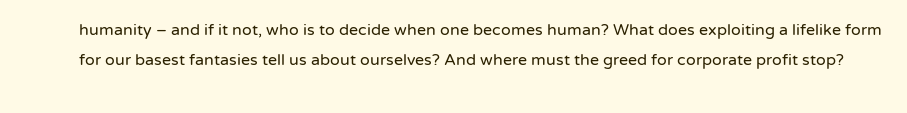humanity – and if it not, who is to decide when one becomes human? What does exploiting a lifelike form for our basest fantasies tell us about ourselves? And where must the greed for corporate profit stop?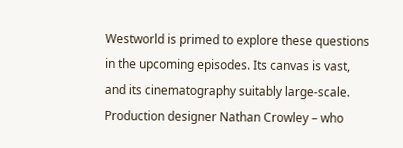Westworld is primed to explore these questions in the upcoming episodes. Its canvas is vast, and its cinematography suitably large-scale. Production designer Nathan Crowley – who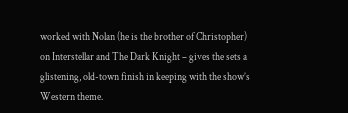worked with Nolan (he is the brother of Christopher) on Interstellar and The Dark Knight – gives the sets a glistening, old-town finish in keeping with the show’s Western theme.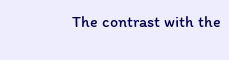The contrast with the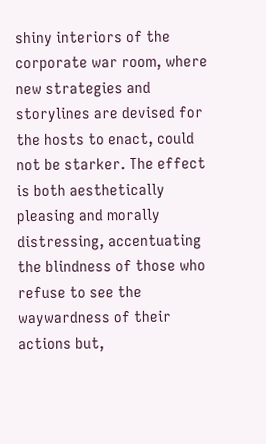shiny interiors of the corporate war room, where new strategies and storylines are devised for the hosts to enact, could not be starker. The effect is both aesthetically pleasing and morally distressing, accentuating the blindness of those who refuse to see the waywardness of their actions but,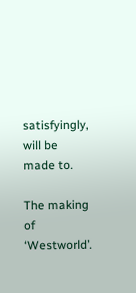satisfyingly, will be made to.

The making of ‘Westworld’.